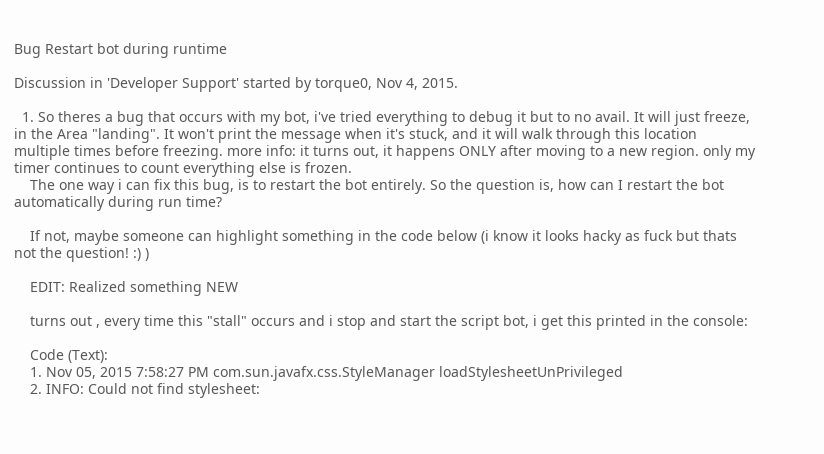Bug Restart bot during runtime

Discussion in 'Developer Support' started by torque0, Nov 4, 2015.

  1. So theres a bug that occurs with my bot, i've tried everything to debug it but to no avail. It will just freeze, in the Area "landing". It won't print the message when it's stuck, and it will walk through this location multiple times before freezing. more info: it turns out, it happens ONLY after moving to a new region. only my timer continues to count everything else is frozen.
    The one way i can fix this bug, is to restart the bot entirely. So the question is, how can I restart the bot automatically during run time?

    If not, maybe someone can highlight something in the code below (i know it looks hacky as fuck but thats not the question! :) )

    EDIT: Realized something NEW

    turns out , every time this "stall" occurs and i stop and start the script bot, i get this printed in the console:

    Code (Text):
    1. Nov 05, 2015 7:58:27 PM com.sun.javafx.css.StyleManager loadStylesheetUnPrivileged
    2. INFO: Could not find stylesheet: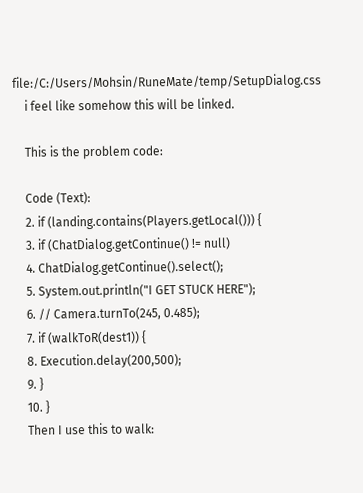file:/C:/Users/Mohsin/RuneMate/temp/SetupDialog.css
    i feel like somehow this will be linked.

    This is the problem code:

    Code (Text):
    2. if (landing.contains(Players.getLocal())) {
    3. if (ChatDialog.getContinue() != null)
    4. ChatDialog.getContinue().select();
    5. System.out.println("I GET STUCK HERE");
    6. // Camera.turnTo(245, 0.485);
    7. if (walkToR(dest1)) {
    8. Execution.delay(200,500);
    9. }
    10. }
    Then I use this to walk: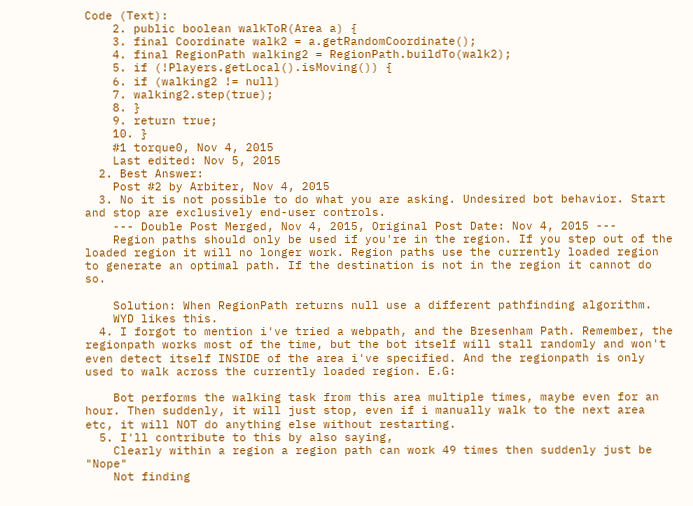Code (Text):
    2. public boolean walkToR(Area a) {
    3. final Coordinate walk2 = a.getRandomCoordinate();
    4. final RegionPath walking2 = RegionPath.buildTo(walk2);
    5. if (!Players.getLocal().isMoving()) {
    6. if (walking2 != null)
    7. walking2.step(true);
    8. }
    9. return true;
    10. }
    #1 torque0, Nov 4, 2015
    Last edited: Nov 5, 2015
  2. Best Answer:
    Post #2 by Arbiter, Nov 4, 2015
  3. No it is not possible to do what you are asking. Undesired bot behavior. Start and stop are exclusively end-user controls.
    --- Double Post Merged, Nov 4, 2015, Original Post Date: Nov 4, 2015 ---
    Region paths should only be used if you're in the region. If you step out of the loaded region it will no longer work. Region paths use the currently loaded region to generate an optimal path. If the destination is not in the region it cannot do so.

    Solution: When RegionPath returns null use a different pathfinding algorithm.
    WYD likes this.
  4. I forgot to mention i've tried a webpath, and the Bresenham Path. Remember, the regionpath works most of the time, but the bot itself will stall randomly and won't even detect itself INSIDE of the area i've specified. And the regionpath is only used to walk across the currently loaded region. E.G:

    Bot performs the walking task from this area multiple times, maybe even for an hour. Then suddenly, it will just stop, even if i manually walk to the next area etc, it will NOT do anything else without restarting.
  5. I'll contribute to this by also saying,
    Clearly within a region a region path can work 49 times then suddenly just be "Nope"
    Not finding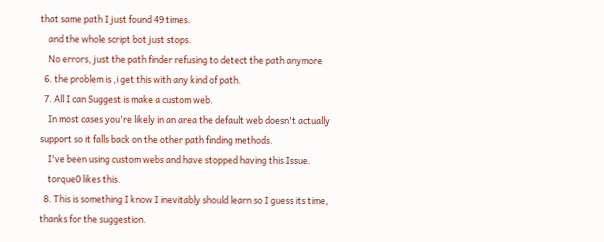that same path I just found 49 times.
    and the whole script bot just stops.
    No errors, just the path finder refusing to detect the path anymore
  6. the problem is ,i get this with any kind of path.
  7. All I can Suggest is make a custom web.
    In most cases you're likely in an area the default web doesn't actually support so it falls back on the other path finding methods.
    I've been using custom webs and have stopped having this Issue.
    torque0 likes this.
  8. This is something I know I inevitably should learn so I guess its time, thanks for the suggestion.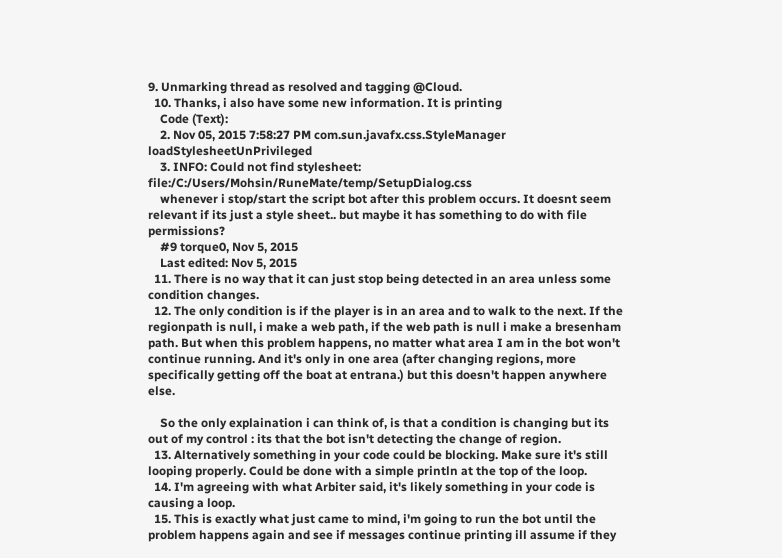9. Unmarking thread as resolved and tagging @Cloud.
  10. Thanks, i also have some new information. It is printing
    Code (Text):
    2. Nov 05, 2015 7:58:27 PM com.sun.javafx.css.StyleManager loadStylesheetUnPrivileged
    3. INFO: Could not find stylesheet: file:/C:/Users/Mohsin/RuneMate/temp/SetupDialog.css
    whenever i stop/start the script bot after this problem occurs. It doesnt seem relevant if its just a style sheet.. but maybe it has something to do with file permissions?
    #9 torque0, Nov 5, 2015
    Last edited: Nov 5, 2015
  11. There is no way that it can just stop being detected in an area unless some condition changes.
  12. The only condition is if the player is in an area and to walk to the next. If the regionpath is null, i make a web path, if the web path is null i make a bresenham path. But when this problem happens, no matter what area I am in the bot won't continue running. And it's only in one area (after changing regions, more specifically getting off the boat at entrana.) but this doesn't happen anywhere else.

    So the only explaination i can think of, is that a condition is changing but its out of my control : its that the bot isn't detecting the change of region.
  13. Alternatively something in your code could be blocking. Make sure it's still looping properly. Could be done with a simple println at the top of the loop.
  14. I'm agreeing with what Arbiter said, it's likely something in your code is causing a loop.
  15. This is exactly what just came to mind, i'm going to run the bot until the problem happens again and see if messages continue printing ill assume if they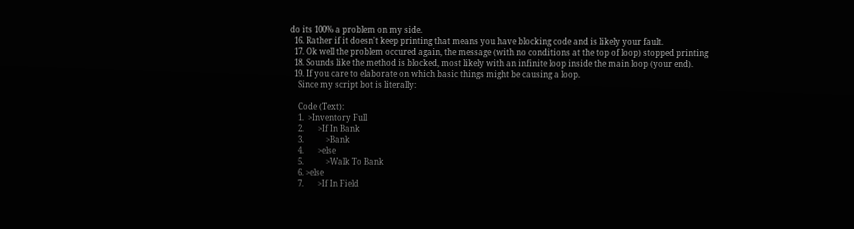do its 100% a problem on my side.
  16. Rather if it doesn't keep printing that means you have blocking code and is likely your fault.
  17. Ok well the problem occured again, the message (with no conditions at the top of loop) stopped printing
  18. Sounds like the method is blocked, most likely with an infinite loop inside the main loop (your end).
  19. If you care to elaborate on which basic things might be causing a loop.
    Since my script bot is literally:

    Code (Text):
    1.  >Inventory Full
    2.       >If In Bank
    3.           >Bank
    4.       >else
    5.           >Walk To Bank
    6. >else
    7.       >If In Field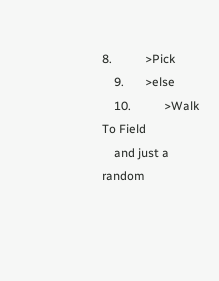8.           >Pick
    9.       >else
    10.           >Walk To Field
    and just a random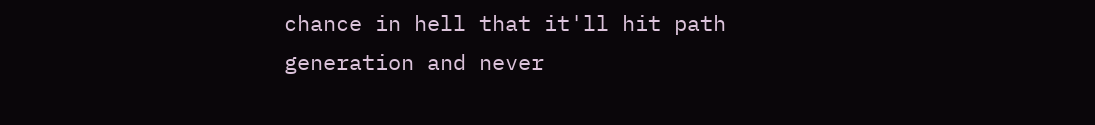chance in hell that it'll hit path generation and never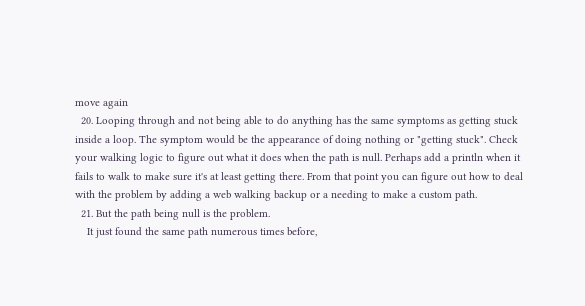move again
  20. Looping through and not being able to do anything has the same symptoms as getting stuck inside a loop. The symptom would be the appearance of doing nothing or "getting stuck". Check your walking logic to figure out what it does when the path is null. Perhaps add a println when it fails to walk to make sure it's at least getting there. From that point you can figure out how to deal with the problem by adding a web walking backup or a needing to make a custom path.
  21. But the path being null is the problem.
    It just found the same path numerous times before,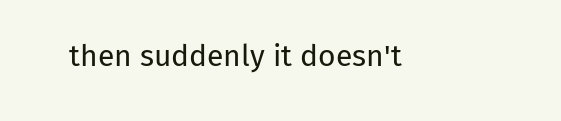then suddenly it doesn't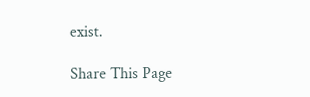exist.

Share This Page